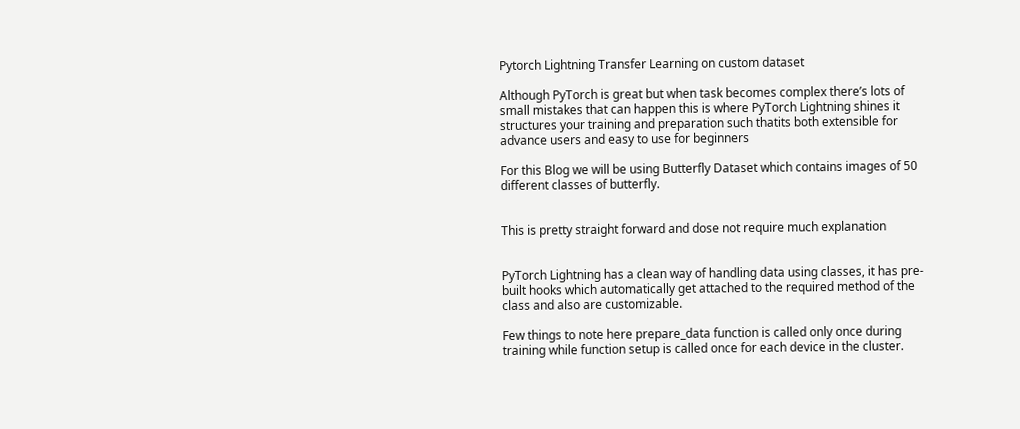Pytorch Lightning Transfer Learning on custom dataset

Although PyTorch is great but when task becomes complex there’s lots of small mistakes that can happen this is where PyTorch Lightning shines it structures your training and preparation such thatits both extensible for advance users and easy to use for beginners

For this Blog we will be using Butterfly Dataset which contains images of 50 different classes of butterfly.


This is pretty straight forward and dose not require much explanation


PyTorch Lightning has a clean way of handling data using classes, it has pre-built hooks which automatically get attached to the required method of the class and also are customizable.

Few things to note here prepare_data function is called only once during training while function setup is called once for each device in the cluster.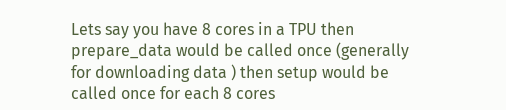Lets say you have 8 cores in a TPU then prepare_data would be called once (generally for downloading data ) then setup would be called once for each 8 cores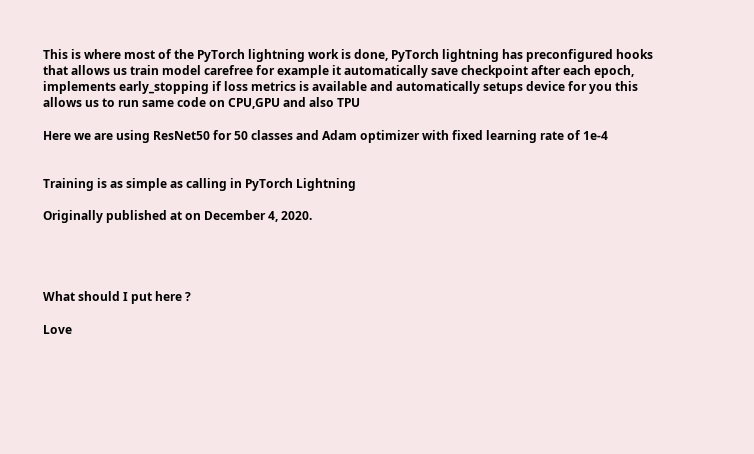This is where most of the PyTorch lightning work is done, PyTorch lightning has preconfigured hooks that allows us train model carefree for example it automatically save checkpoint after each epoch, implements early_stopping if loss metrics is available and automatically setups device for you this allows us to run same code on CPU,GPU and also TPU

Here we are using ResNet50 for 50 classes and Adam optimizer with fixed learning rate of 1e-4


Training is as simple as calling in PyTorch Lightning

Originally published at on December 4, 2020.




What should I put here ?

Love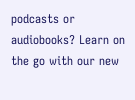podcasts or audiobooks? Learn on the go with our new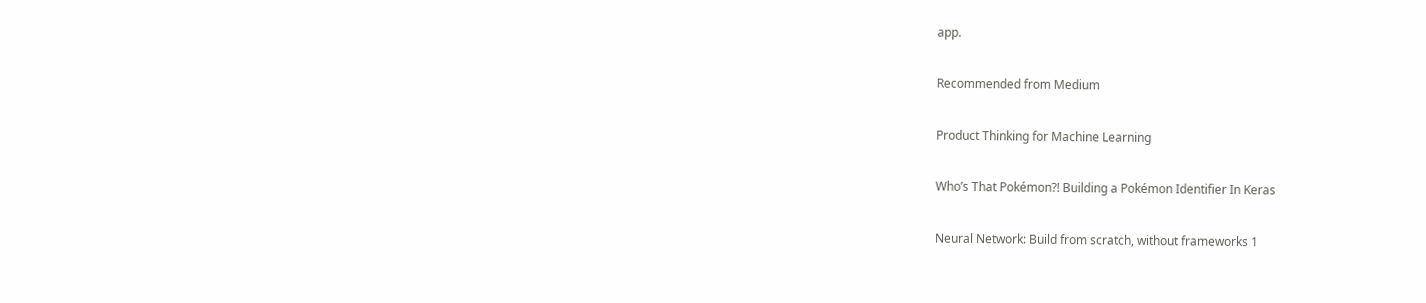app.

Recommended from Medium

Product Thinking for Machine Learning

Who’s That Pokémon?! Building a Pokémon Identifier In Keras

Neural Network: Build from scratch, without frameworks 1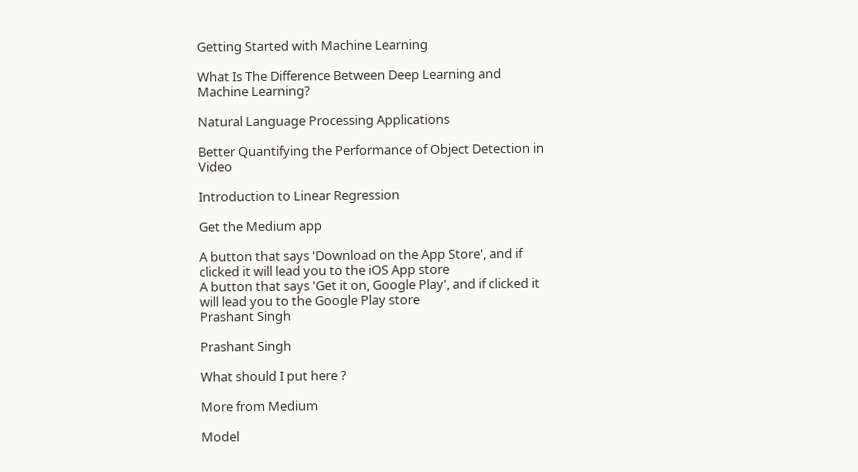Getting Started with Machine Learning

What Is The Difference Between Deep Learning and Machine Learning?

Natural Language Processing Applications

Better Quantifying the Performance of Object Detection in Video

Introduction to Linear Regression

Get the Medium app

A button that says 'Download on the App Store', and if clicked it will lead you to the iOS App store
A button that says 'Get it on, Google Play', and if clicked it will lead you to the Google Play store
Prashant Singh

Prashant Singh

What should I put here ?

More from Medium

Model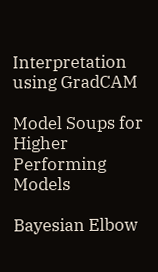Interpretation using GradCAM

Model Soups for Higher Performing Models

Bayesian Elbow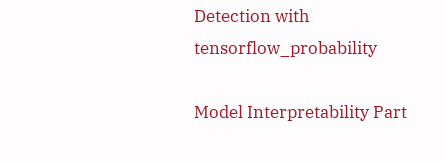Detection with tensorflow_probability

Model Interpretability Part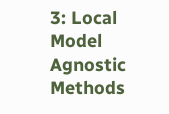3: Local Model Agnostic Methods